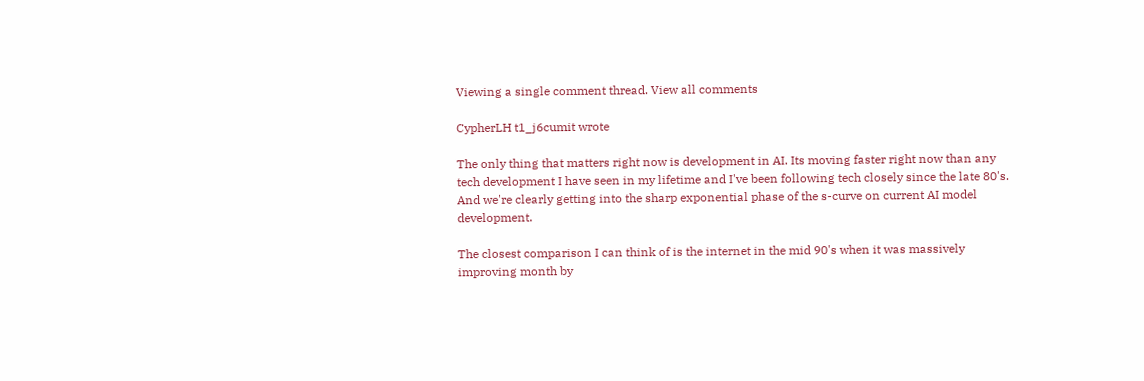Viewing a single comment thread. View all comments

CypherLH t1_j6cumit wrote

The only thing that matters right now is development in AI. Its moving faster right now than any tech development I have seen in my lifetime and I've been following tech closely since the late 80's. And we're clearly getting into the sharp exponential phase of the s-curve on current AI model development.

The closest comparison I can think of is the internet in the mid 90's when it was massively improving month by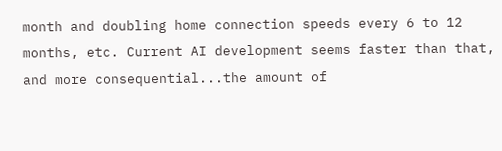month and doubling home connection speeds every 6 to 12 months, etc. Current AI development seems faster than that, and more consequential...the amount of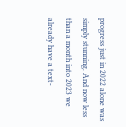progress just in 2022 alone was simply stunning. And now less than a month into 2023 we already have a text-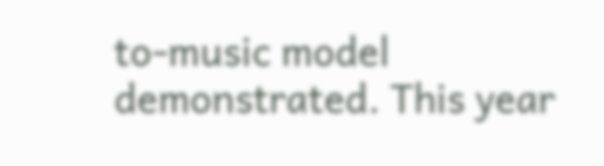to-music model demonstrated. This year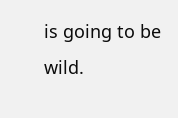is going to be wild.